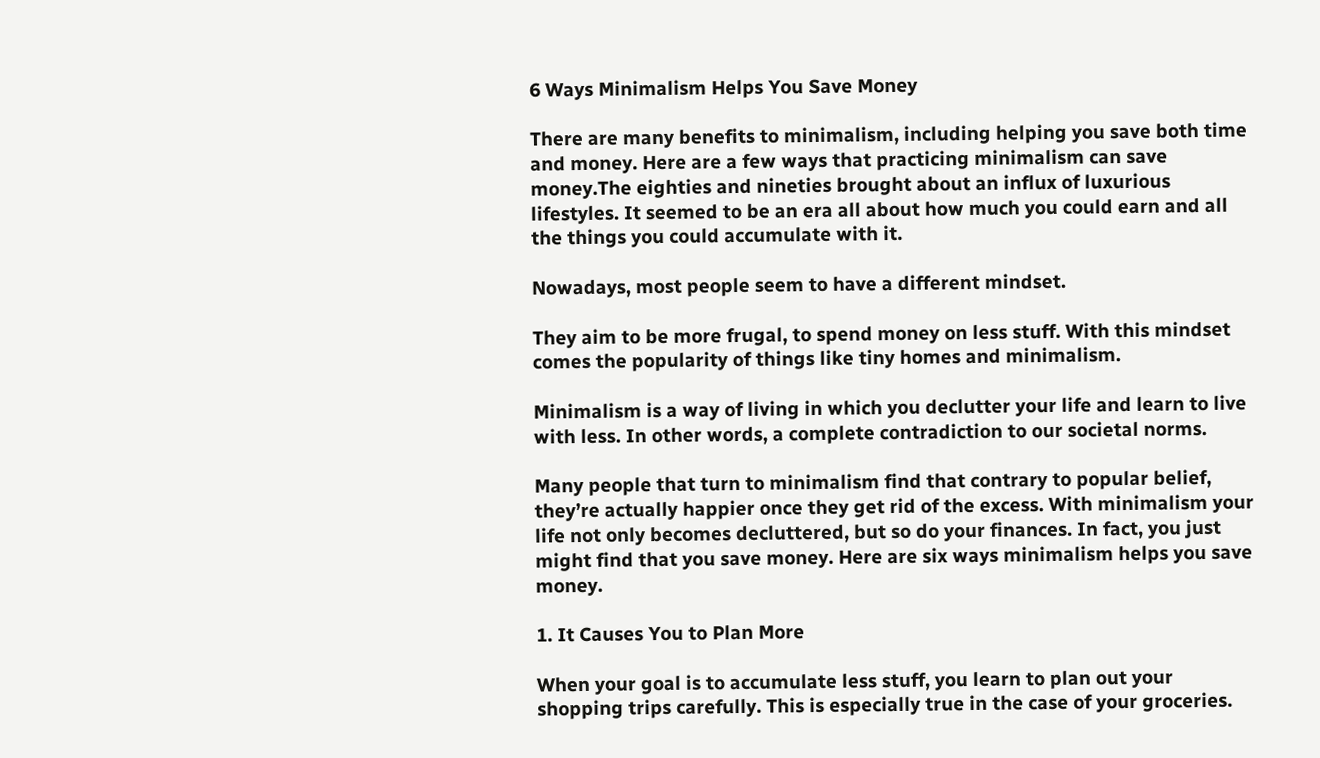6 Ways Minimalism Helps You Save Money

There are many benefits to minimalism, including helping you save both time and money. Here are a few ways that practicing minimalism can save money.The eighties and nineties brought about an influx of luxurious lifestyles. It seemed to be an era all about how much you could earn and all the things you could accumulate with it.

Nowadays, most people seem to have a different mindset.

They aim to be more frugal, to spend money on less stuff. With this mindset comes the popularity of things like tiny homes and minimalism.

Minimalism is a way of living in which you declutter your life and learn to live with less. In other words, a complete contradiction to our societal norms.

Many people that turn to minimalism find that contrary to popular belief, they’re actually happier once they get rid of the excess. With minimalism your life not only becomes decluttered, but so do your finances. In fact, you just might find that you save money. Here are six ways minimalism helps you save money.

1. It Causes You to Plan More

When your goal is to accumulate less stuff, you learn to plan out your shopping trips carefully. This is especially true in the case of your groceries.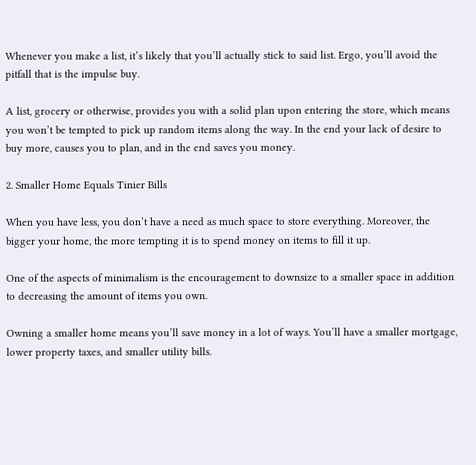Whenever you make a list, it’s likely that you’ll actually stick to said list. Ergo, you’ll avoid the pitfall that is the impulse buy.

A list, grocery or otherwise, provides you with a solid plan upon entering the store, which means you won’t be tempted to pick up random items along the way. In the end your lack of desire to buy more, causes you to plan, and in the end saves you money.

2. Smaller Home Equals Tinier Bills

When you have less, you don’t have a need as much space to store everything. Moreover, the bigger your home, the more tempting it is to spend money on items to fill it up.

One of the aspects of minimalism is the encouragement to downsize to a smaller space in addition to decreasing the amount of items you own.

Owning a smaller home means you’ll save money in a lot of ways. You’ll have a smaller mortgage, lower property taxes, and smaller utility bills.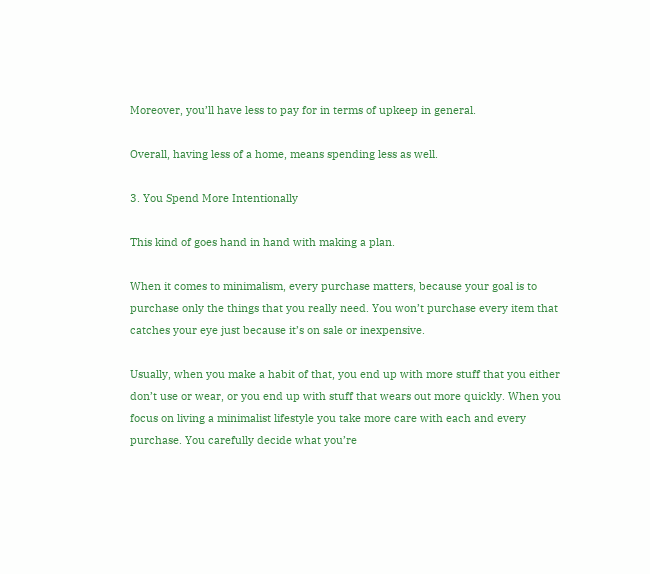Moreover, you’ll have less to pay for in terms of upkeep in general.

Overall, having less of a home, means spending less as well.

3. You Spend More Intentionally

This kind of goes hand in hand with making a plan.

When it comes to minimalism, every purchase matters, because your goal is to purchase only the things that you really need. You won’t purchase every item that catches your eye just because it’s on sale or inexpensive.

Usually, when you make a habit of that, you end up with more stuff that you either don’t use or wear, or you end up with stuff that wears out more quickly. When you focus on living a minimalist lifestyle you take more care with each and every purchase. You carefully decide what you’re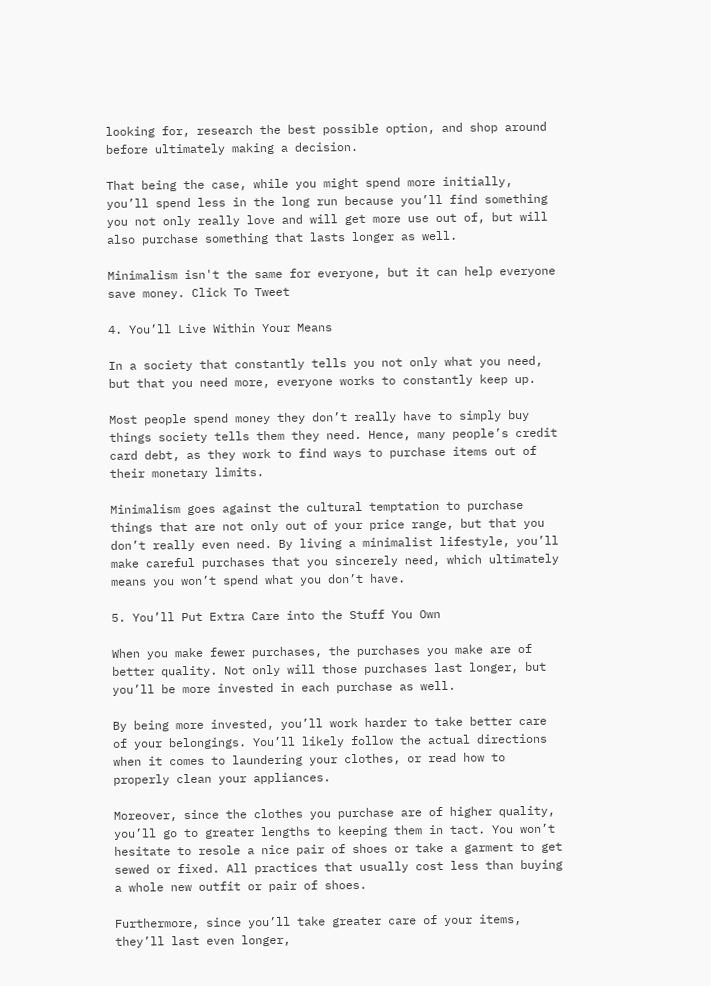looking for, research the best possible option, and shop around before ultimately making a decision.

That being the case, while you might spend more initially, you’ll spend less in the long run because you’ll find something you not only really love and will get more use out of, but will also purchase something that lasts longer as well.

Minimalism isn't the same for everyone, but it can help everyone save money. Click To Tweet

4. You’ll Live Within Your Means

In a society that constantly tells you not only what you need, but that you need more, everyone works to constantly keep up.

Most people spend money they don’t really have to simply buy things society tells them they need. Hence, many people’s credit card debt, as they work to find ways to purchase items out of their monetary limits.

Minimalism goes against the cultural temptation to purchase things that are not only out of your price range, but that you don’t really even need. By living a minimalist lifestyle, you’ll make careful purchases that you sincerely need, which ultimately means you won’t spend what you don’t have.

5. You’ll Put Extra Care into the Stuff You Own

When you make fewer purchases, the purchases you make are of better quality. Not only will those purchases last longer, but you’ll be more invested in each purchase as well.

By being more invested, you’ll work harder to take better care of your belongings. You’ll likely follow the actual directions when it comes to laundering your clothes, or read how to properly clean your appliances.

Moreover, since the clothes you purchase are of higher quality, you’ll go to greater lengths to keeping them in tact. You won’t hesitate to resole a nice pair of shoes or take a garment to get sewed or fixed. All practices that usually cost less than buying a whole new outfit or pair of shoes.

Furthermore, since you’ll take greater care of your items, they’ll last even longer,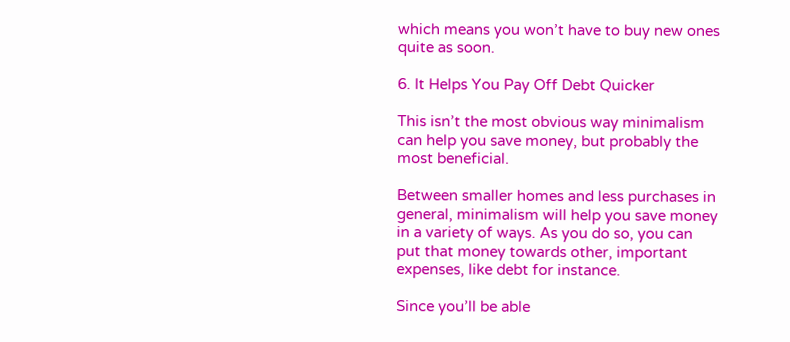which means you won’t have to buy new ones quite as soon.

6. It Helps You Pay Off Debt Quicker

This isn’t the most obvious way minimalism can help you save money, but probably the most beneficial.

Between smaller homes and less purchases in general, minimalism will help you save money in a variety of ways. As you do so, you can put that money towards other, important expenses, like debt for instance.

Since you’ll be able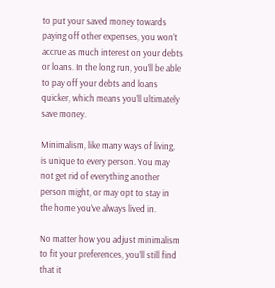to put your saved money towards paying off other expenses, you won’t accrue as much interest on your debts or loans. In the long run, you’ll be able to pay off your debts and loans quicker, which means you’ll ultimately save money.

Minimalism, like many ways of living, is unique to every person. You may not get rid of everything another person might, or may opt to stay in the home you’ve always lived in.

No matter how you adjust minimalism to fit your preferences, you’ll still find that it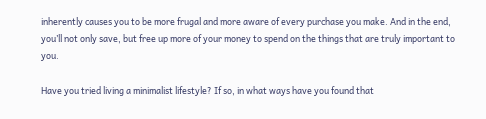inherently causes you to be more frugal and more aware of every purchase you make. And in the end, you’ll not only save, but free up more of your money to spend on the things that are truly important to you.

Have you tried living a minimalist lifestyle? If so, in what ways have you found that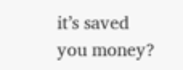it’s saved you money?